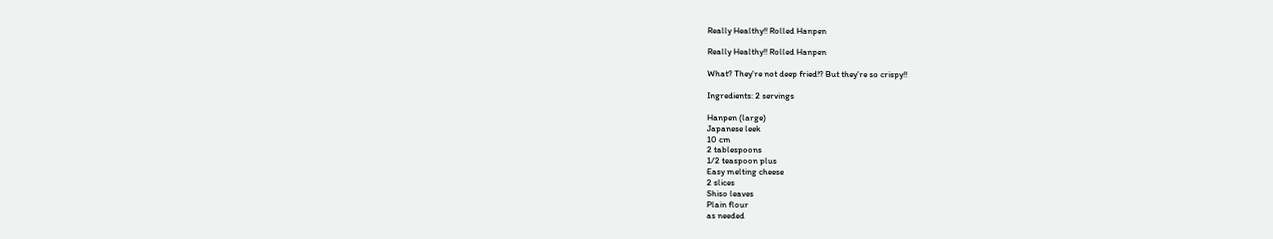Really Healthy!! Rolled Hanpen

Really Healthy!! Rolled Hanpen

What? They're not deep fried!? But they're so crispy!!

Ingredients: 2 servings

Hanpen (large)
Japanese leek
10 cm
2 tablespoons
1/2 teaspoon plus
Easy melting cheese
2 slices
Shiso leaves
Plain flour
as needed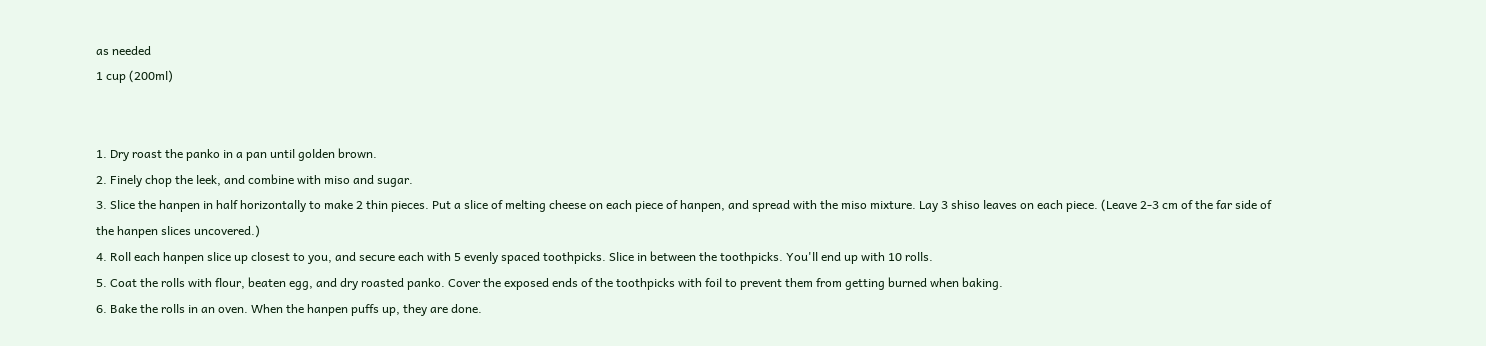as needed
1 cup (200ml)


1. Dry roast the panko in a pan until golden brown.
2. Finely chop the leek, and combine with miso and sugar.
3. Slice the hanpen in half horizontally to make 2 thin pieces. Put a slice of melting cheese on each piece of hanpen, and spread with the miso mixture. Lay 3 shiso leaves on each piece. (Leave 2-3 cm of the far side of the hanpen slices uncovered.)
4. Roll each hanpen slice up closest to you, and secure each with 5 evenly spaced toothpicks. Slice in between the toothpicks. You'll end up with 10 rolls.
5. Coat the rolls with flour, beaten egg, and dry roasted panko. Cover the exposed ends of the toothpicks with foil to prevent them from getting burned when baking.
6. Bake the rolls in an oven. When the hanpen puffs up, they are done.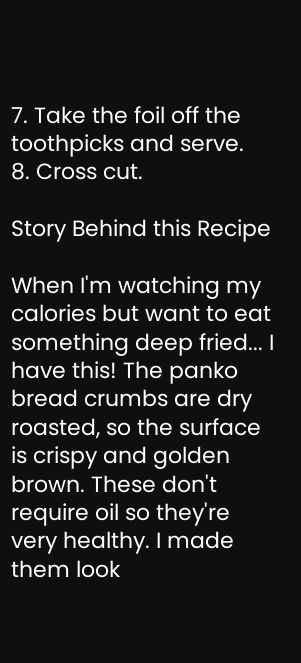7. Take the foil off the toothpicks and serve.
8. Cross cut.

Story Behind this Recipe

When I'm watching my calories but want to eat something deep fried... I have this! The panko bread crumbs are dry roasted, so the surface is crispy and golden brown. These don't require oil so they're very healthy. I made them look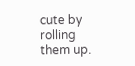cute by rolling them up.